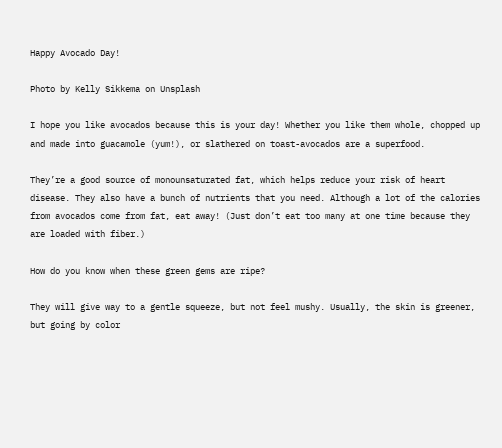Happy Avocado Day!

Photo by Kelly Sikkema on Unsplash

I hope you like avocados because this is your day! Whether you like them whole, chopped up and made into guacamole (yum!), or slathered on toast-avocados are a superfood.

They’re a good source of monounsaturated fat, which helps reduce your risk of heart disease. They also have a bunch of nutrients that you need. Although a lot of the calories from avocados come from fat, eat away! (Just don’t eat too many at one time because they are loaded with fiber.)

How do you know when these green gems are ripe?

They will give way to a gentle squeeze, but not feel mushy. Usually, the skin is greener, but going by color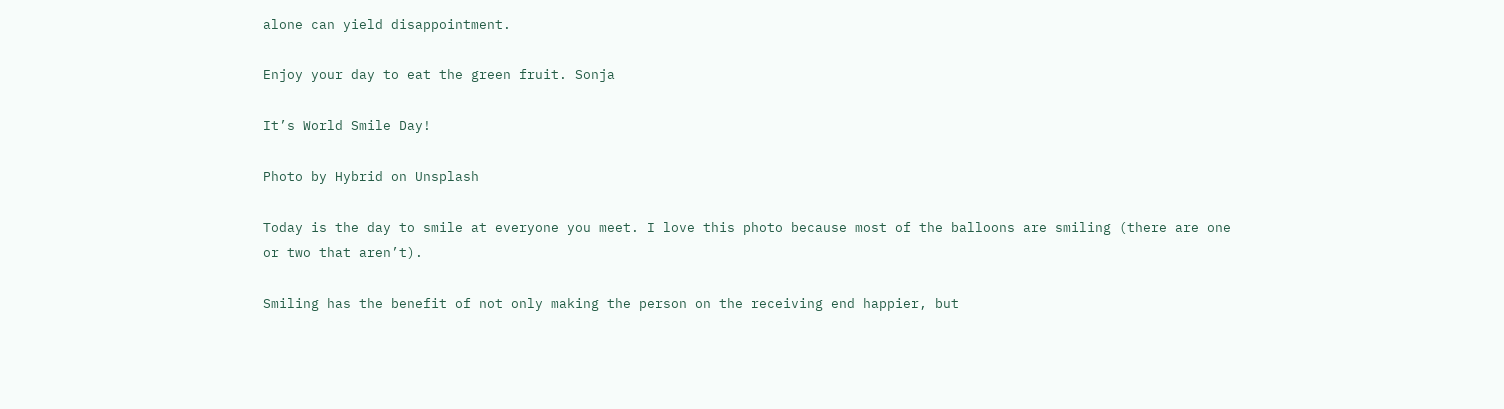alone can yield disappointment.

Enjoy your day to eat the green fruit. Sonja

It’s World Smile Day!

Photo by Hybrid on Unsplash

Today is the day to smile at everyone you meet. I love this photo because most of the balloons are smiling (there are one or two that aren’t).

Smiling has the benefit of not only making the person on the receiving end happier, but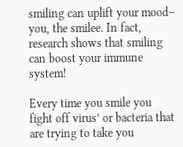smiling can uplift your mood– you, the smilee. In fact, research shows that smiling can boost your immune system!

Every time you smile you fight off virus’ or bacteria that are trying to take you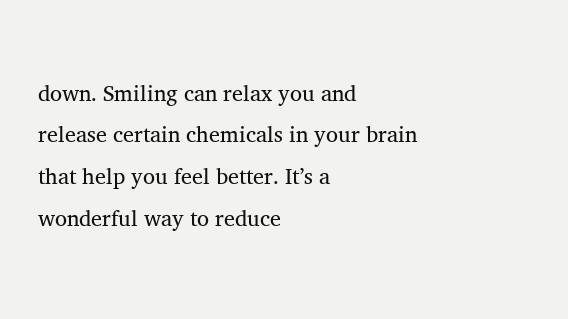down. Smiling can relax you and release certain chemicals in your brain that help you feel better. It’s a wonderful way to reduce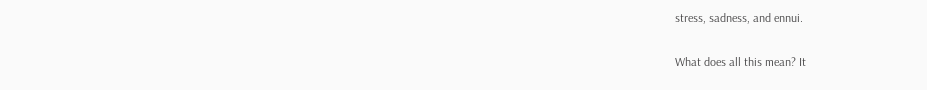stress, sadness, and ennui.

What does all this mean? It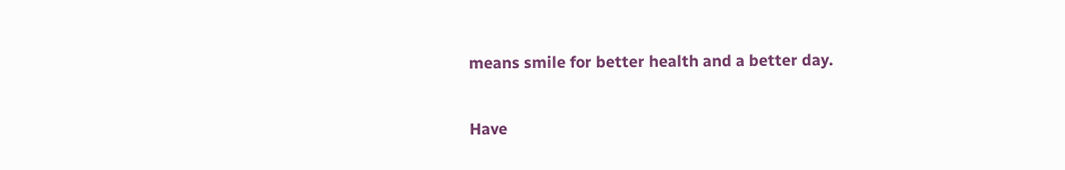means smile for better health and a better day.

Have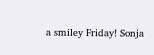a smiley Friday! Sonja